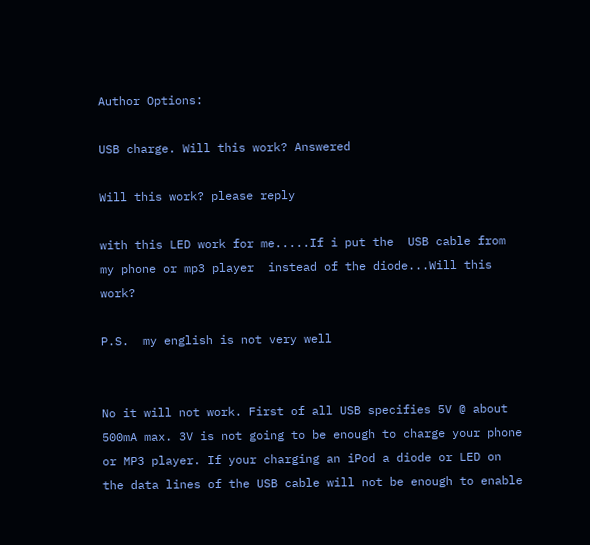Author Options:

USB charge. Will this work? Answered

Will this work? please reply

with this LED work for me.....If i put the  USB cable from my phone or mp3 player  instead of the diode...Will this work?

P.S.  my english is not very well


No it will not work. First of all USB specifies 5V @ about 500mA max. 3V is not going to be enough to charge your phone or MP3 player. If your charging an iPod a diode or LED on the data lines of the USB cable will not be enough to enable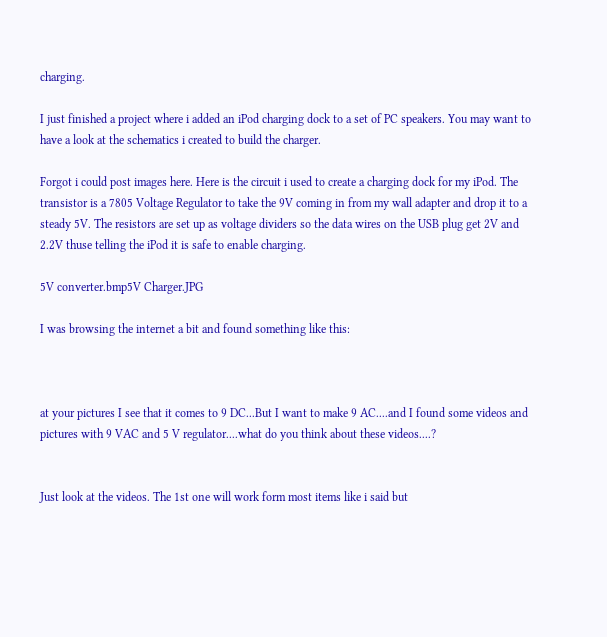charging.

I just finished a project where i added an iPod charging dock to a set of PC speakers. You may want to have a look at the schematics i created to build the charger.

Forgot i could post images here. Here is the circuit i used to create a charging dock for my iPod. The transistor is a 7805 Voltage Regulator to take the 9V coming in from my wall adapter and drop it to a steady 5V. The resistors are set up as voltage dividers so the data wires on the USB plug get 2V and 2.2V thuse telling the iPod it is safe to enable charging.

5V converter.bmp5V Charger.JPG

I was browsing the internet a bit and found something like this:



at your pictures I see that it comes to 9 DC...But I want to make 9 AC....and I found some videos and pictures with 9 VAC and 5 V regulator....what do you think about these videos....?


Just look at the videos. The 1st one will work form most items like i said but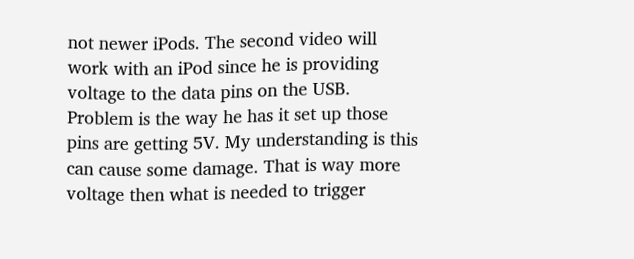not newer iPods. The second video will work with an iPod since he is providing voltage to the data pins on the USB. Problem is the way he has it set up those pins are getting 5V. My understanding is this can cause some damage. That is way more voltage then what is needed to trigger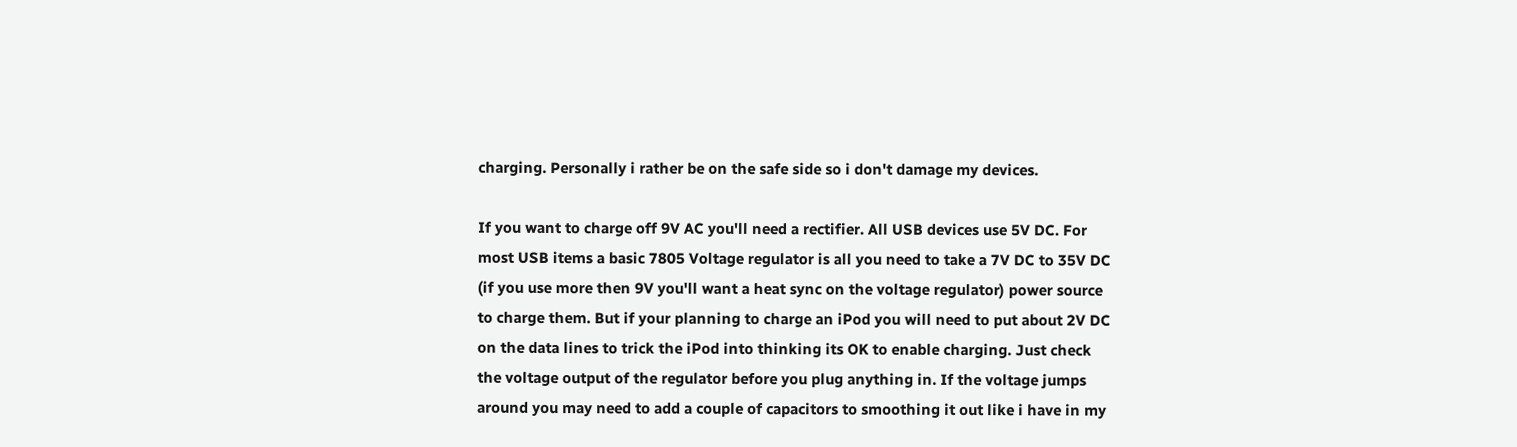charging. Personally i rather be on the safe side so i don't damage my devices.

If you want to charge off 9V AC you'll need a rectifier. All USB devices use 5V DC. For most USB items a basic 7805 Voltage regulator is all you need to take a 7V DC to 35V DC (if you use more then 9V you'll want a heat sync on the voltage regulator) power source to charge them. But if your planning to charge an iPod you will need to put about 2V DC on the data lines to trick the iPod into thinking its OK to enable charging. Just check the voltage output of the regulator before you plug anything in. If the voltage jumps around you may need to add a couple of capacitors to smoothing it out like i have in my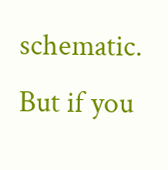schematic. But if you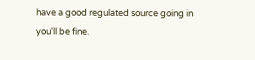have a good regulated source going in you'll be fine.